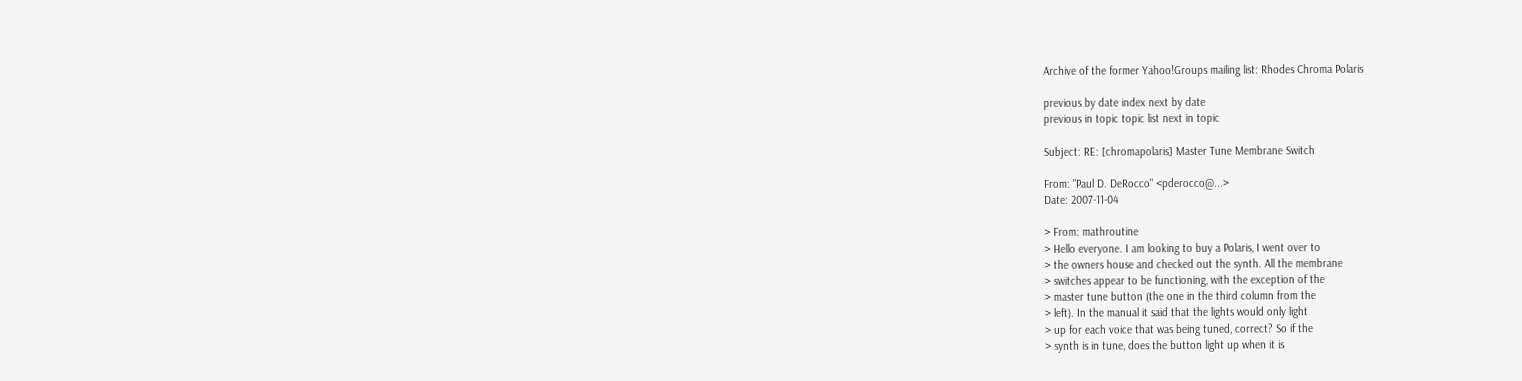Archive of the former Yahoo!Groups mailing list: Rhodes Chroma Polaris

previous by date index next by date
previous in topic topic list next in topic

Subject: RE: [chromapolaris] Master Tune Membrane Switch

From: "Paul D. DeRocco" <pderocco@...>
Date: 2007-11-04

> From: mathroutine
> Hello everyone. I am looking to buy a Polaris, I went over to
> the owners house and checked out the synth. All the membrane
> switches appear to be functioning, with the exception of the
> master tune button (the one in the third column from the
> left). In the manual it said that the lights would only light
> up for each voice that was being tuned, correct? So if the
> synth is in tune, does the button light up when it is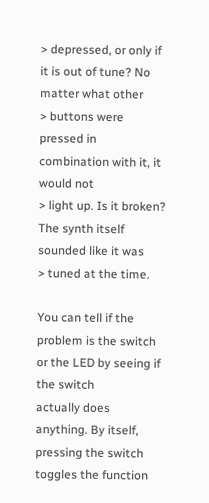> depressed, or only if it is out of tune? No matter what other
> buttons were pressed in combination with it, it would not
> light up. Is it broken? The synth itself sounded like it was
> tuned at the time.

You can tell if the problem is the switch or the LED by seeing if the switch
actually does anything. By itself, pressing the switch toggles the function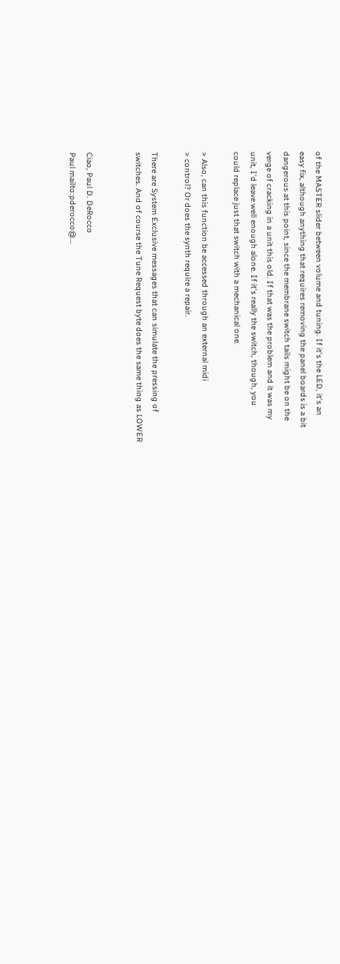of the MASTER slider between volume and tuning. If it's the LED, it's an
easy fix, although anything that requires removing the panel boards is a bit
dangerous at this point, since the membrane switch tails might be on the
verge of cracking in a unit this old. If that was the problem and it was my
unit, I'd leave well enough alone. If it's really the switch, though, you
could replace just that switch with a mechanical one.

> Also, can this function be accessed through an external midi
> control? Or does the synth require a repair.

There are System Exclusive messages that can simulate the pressing of
switches. And of course the Tune Request byte does the same thing as LOWER


Ciao, Paul D. DeRocco
Paul mailto:pderocco@...